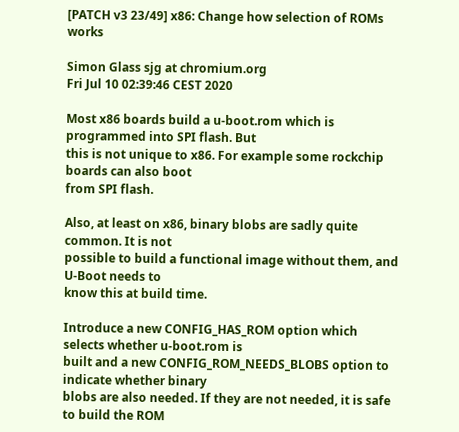[PATCH v3 23/49] x86: Change how selection of ROMs works

Simon Glass sjg at chromium.org
Fri Jul 10 02:39:46 CEST 2020

Most x86 boards build a u-boot.rom which is programmed into SPI flash. But
this is not unique to x86. For example some rockchip boards can also boot
from SPI flash.

Also, at least on x86, binary blobs are sadly quite common. It is not
possible to build a functional image without them, and U-Boot needs to
know this at build time.

Introduce a new CONFIG_HAS_ROM option which selects whether u-boot.rom is
built and a new CONFIG_ROM_NEEDS_BLOBS option to indicate whether binary
blobs are also needed. If they are not needed, it is safe to build the ROM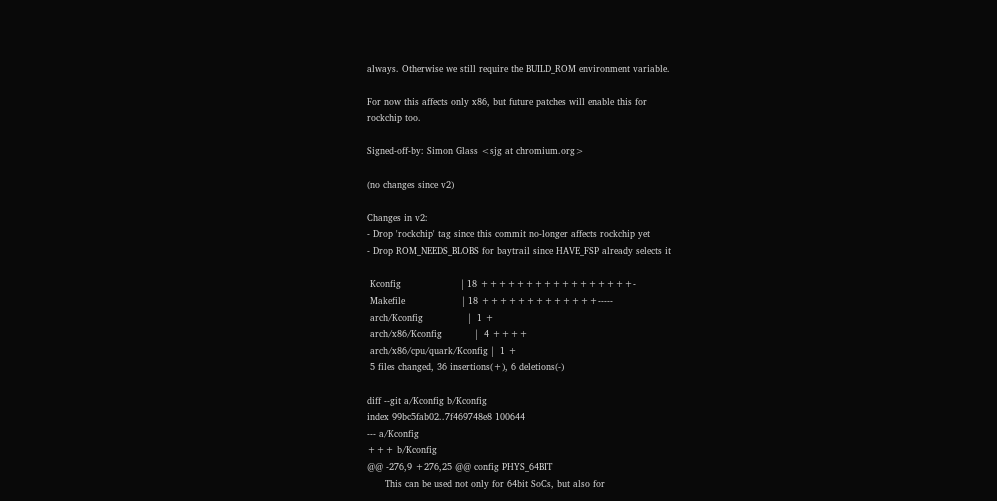always. Otherwise we still require the BUILD_ROM environment variable.

For now this affects only x86, but future patches will enable this for
rockchip too.

Signed-off-by: Simon Glass <sjg at chromium.org>

(no changes since v2)

Changes in v2:
- Drop 'rockchip' tag since this commit no-longer affects rockchip yet
- Drop ROM_NEEDS_BLOBS for baytrail since HAVE_FSP already selects it

 Kconfig                    | 18 +++++++++++++++++-
 Makefile                   | 18 +++++++++++++-----
 arch/Kconfig               |  1 +
 arch/x86/Kconfig           |  4 ++++
 arch/x86/cpu/quark/Kconfig |  1 +
 5 files changed, 36 insertions(+), 6 deletions(-)

diff --git a/Kconfig b/Kconfig
index 99bc5fab02..7f469748e8 100644
--- a/Kconfig
+++ b/Kconfig
@@ -276,9 +276,25 @@ config PHYS_64BIT
      This can be used not only for 64bit SoCs, but also for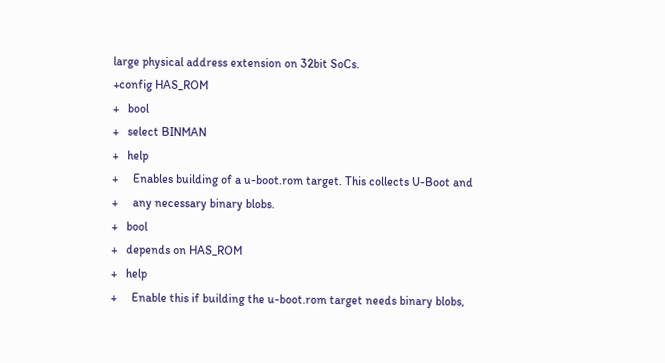large physical address extension on 32bit SoCs.
+config HAS_ROM
+   bool
+   select BINMAN
+   help
+     Enables building of a u-boot.rom target. This collects U-Boot and
+     any necessary binary blobs.
+   bool
+   depends on HAS_ROM
+   help
+     Enable this if building the u-boot.rom target needs binary blobs,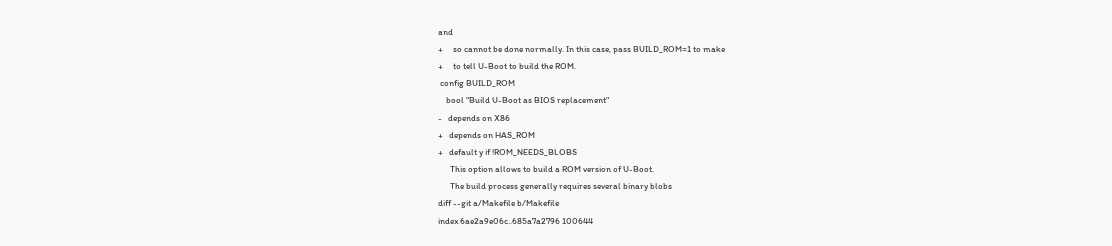and
+     so cannot be done normally. In this case, pass BUILD_ROM=1 to make
+     to tell U-Boot to build the ROM.
 config BUILD_ROM
    bool "Build U-Boot as BIOS replacement"
-   depends on X86
+   depends on HAS_ROM
+   default y if !ROM_NEEDS_BLOBS
      This option allows to build a ROM version of U-Boot.
      The build process generally requires several binary blobs
diff --git a/Makefile b/Makefile
index 6ae2a9e06c..685a7a2796 100644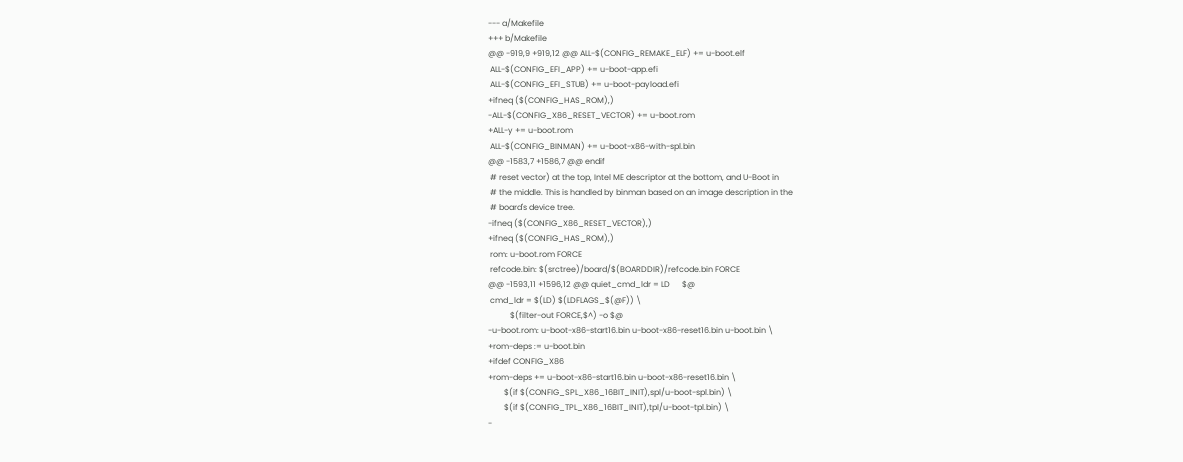--- a/Makefile
+++ b/Makefile
@@ -919,9 +919,12 @@ ALL-$(CONFIG_REMAKE_ELF) += u-boot.elf
 ALL-$(CONFIG_EFI_APP) += u-boot-app.efi
 ALL-$(CONFIG_EFI_STUB) += u-boot-payload.efi
+ifneq ($(CONFIG_HAS_ROM),)
-ALL-$(CONFIG_X86_RESET_VECTOR) += u-boot.rom
+ALL-y += u-boot.rom
 ALL-$(CONFIG_BINMAN) += u-boot-x86-with-spl.bin
@@ -1583,7 +1586,7 @@ endif
 # reset vector) at the top, Intel ME descriptor at the bottom, and U-Boot in
 # the middle. This is handled by binman based on an image description in the
 # board's device tree.
-ifneq ($(CONFIG_X86_RESET_VECTOR),)
+ifneq ($(CONFIG_HAS_ROM),)
 rom: u-boot.rom FORCE
 refcode.bin: $(srctree)/board/$(BOARDDIR)/refcode.bin FORCE
@@ -1593,11 +1596,12 @@ quiet_cmd_ldr = LD      $@
 cmd_ldr = $(LD) $(LDFLAGS_$(@F)) \
           $(filter-out FORCE,$^) -o $@
-u-boot.rom: u-boot-x86-start16.bin u-boot-x86-reset16.bin u-boot.bin \
+rom-deps := u-boot.bin
+ifdef CONFIG_X86
+rom-deps += u-boot-x86-start16.bin u-boot-x86-reset16.bin \
        $(if $(CONFIG_SPL_X86_16BIT_INIT),spl/u-boot-spl.bin) \
        $(if $(CONFIG_TPL_X86_16BIT_INIT),tpl/u-boot-tpl.bin) \
-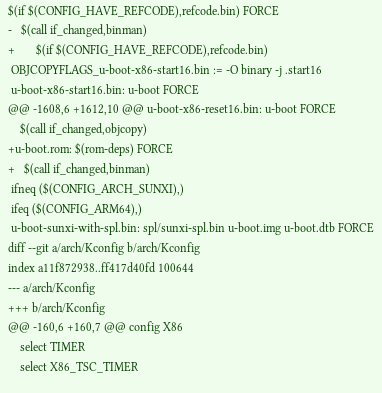$(if $(CONFIG_HAVE_REFCODE),refcode.bin) FORCE
-   $(call if_changed,binman)
+       $(if $(CONFIG_HAVE_REFCODE),refcode.bin)
 OBJCOPYFLAGS_u-boot-x86-start16.bin := -O binary -j .start16
 u-boot-x86-start16.bin: u-boot FORCE
@@ -1608,6 +1612,10 @@ u-boot-x86-reset16.bin: u-boot FORCE
    $(call if_changed,objcopy)
+u-boot.rom: $(rom-deps) FORCE
+   $(call if_changed,binman)
 ifneq ($(CONFIG_ARCH_SUNXI),)
 ifeq ($(CONFIG_ARM64),)
 u-boot-sunxi-with-spl.bin: spl/sunxi-spl.bin u-boot.img u-boot.dtb FORCE
diff --git a/arch/Kconfig b/arch/Kconfig
index a11f872938..ff417d40fd 100644
--- a/arch/Kconfig
+++ b/arch/Kconfig
@@ -160,6 +160,7 @@ config X86
    select TIMER
    select X86_TSC_TIMER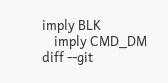imply BLK
    imply CMD_DM
diff --git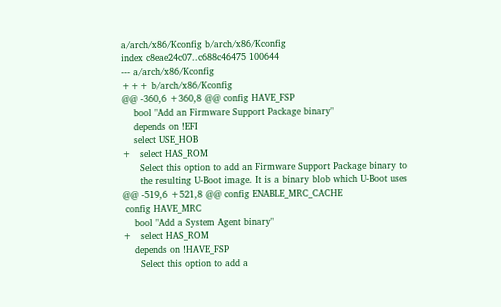a/arch/x86/Kconfig b/arch/x86/Kconfig
index c8eae24c07..c688c46475 100644
--- a/arch/x86/Kconfig
+++ b/arch/x86/Kconfig
@@ -360,6 +360,8 @@ config HAVE_FSP
    bool "Add an Firmware Support Package binary"
    depends on !EFI
    select USE_HOB
+   select HAS_ROM
      Select this option to add an Firmware Support Package binary to
      the resulting U-Boot image. It is a binary blob which U-Boot uses
@@ -519,6 +521,8 @@ config ENABLE_MRC_CACHE
 config HAVE_MRC
    bool "Add a System Agent binary"
+   select HAS_ROM
    depends on !HAVE_FSP
      Select this option to add a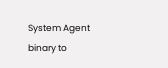System Agent binary to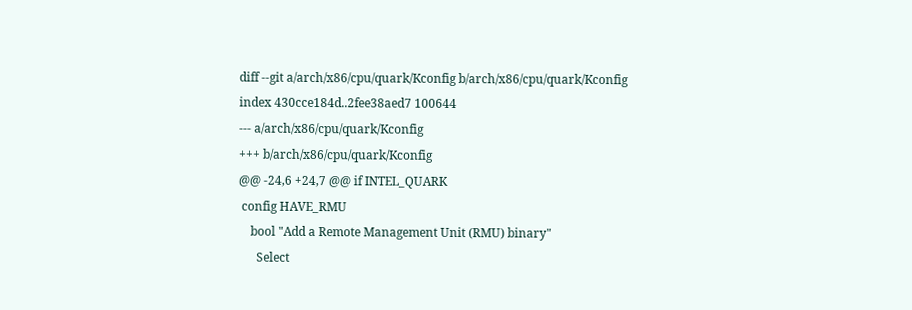diff --git a/arch/x86/cpu/quark/Kconfig b/arch/x86/cpu/quark/Kconfig
index 430cce184d..2fee38aed7 100644
--- a/arch/x86/cpu/quark/Kconfig
+++ b/arch/x86/cpu/quark/Kconfig
@@ -24,6 +24,7 @@ if INTEL_QUARK
 config HAVE_RMU
    bool "Add a Remote Management Unit (RMU) binary"
      Select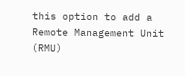this option to add a Remote Management Unit (RMU)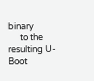binary
      to the resulting U-Boot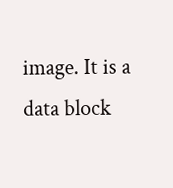image. It is a data block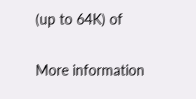(up to 64K) of

More information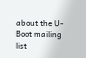about the U-Boot mailing list